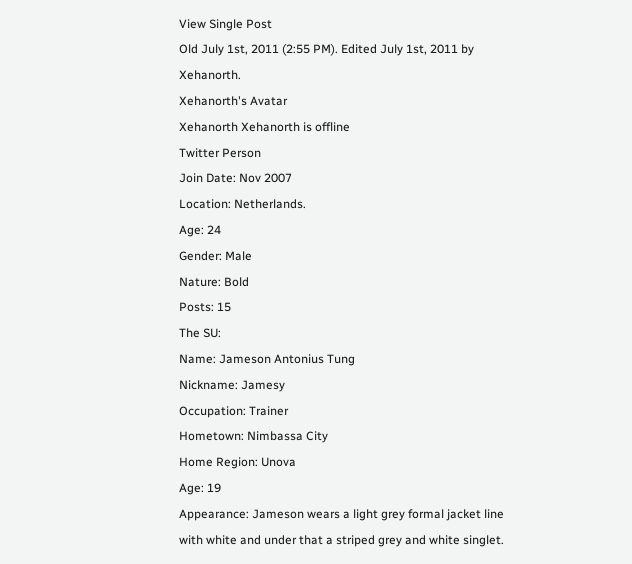View Single Post
Old July 1st, 2011 (2:55 PM). Edited July 1st, 2011 by Xehanorth.
Xehanorth's Avatar
Xehanorth Xehanorth is offline
Twitter Person
Join Date: Nov 2007
Location: Netherlands.
Age: 24
Gender: Male
Nature: Bold
Posts: 15
The SU:
Name: Jameson Antonius Tung
Nickname: Jamesy
Occupation: Trainer
Hometown: Nimbassa City
Home Region: Unova
Age: 19
Appearance: Jameson wears a light grey formal jacket line with white and under that a striped grey and white singlet.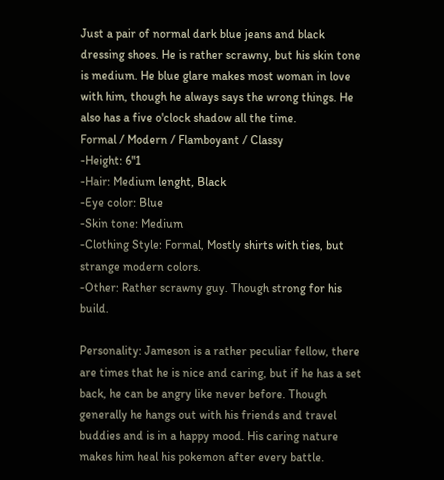Just a pair of normal dark blue jeans and black dressing shoes. He is rather scrawny, but his skin tone is medium. He blue glare makes most woman in love with him, though he always says the wrong things. He also has a five o'clock shadow all the time.
Formal / Modern / Flamboyant / Classy
-Height: 6"1
-Hair: Medium lenght, Black
-Eye color: Blue
-Skin tone: Medium
-Clothing Style: Formal, Mostly shirts with ties, but strange modern colors.
-Other: Rather scrawny guy. Though strong for his build.

Personality: Jameson is a rather peculiar fellow, there are times that he is nice and caring, but if he has a set back, he can be angry like never before. Though generally he hangs out with his friends and travel buddies and is in a happy mood. His caring nature makes him heal his pokemon after every battle.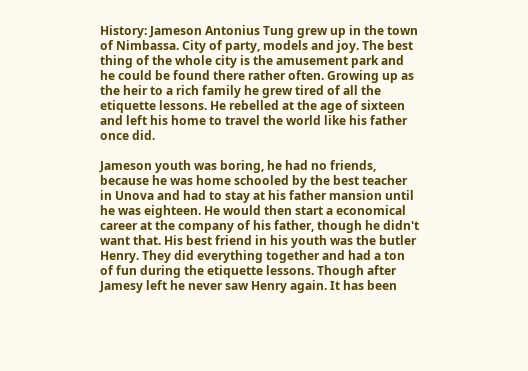History: Jameson Antonius Tung grew up in the town of Nimbassa. City of party, models and joy. The best thing of the whole city is the amusement park and he could be found there rather often. Growing up as the heir to a rich family he grew tired of all the etiquette lessons. He rebelled at the age of sixteen and left his home to travel the world like his father once did.

Jameson youth was boring, he had no friends, because he was home schooled by the best teacher in Unova and had to stay at his father mansion until he was eighteen. He would then start a economical career at the company of his father, though he didn't want that. His best friend in his youth was the butler Henry. They did everything together and had a ton of fun during the etiquette lessons. Though after Jamesy left he never saw Henry again. It has been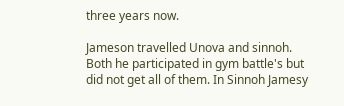three years now.

Jameson travelled Unova and sinnoh. Both he participated in gym battle's but did not get all of them. In Sinnoh Jamesy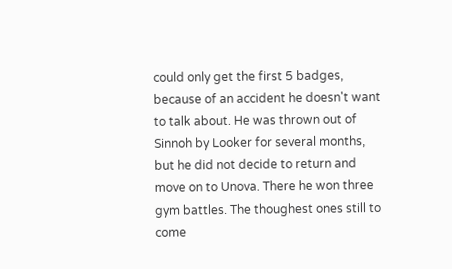could only get the first 5 badges, because of an accident he doesn't want to talk about. He was thrown out of Sinnoh by Looker for several months, but he did not decide to return and move on to Unova. There he won three gym battles. The thoughest ones still to come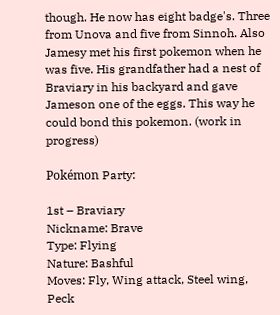though. He now has eight badge's. Three from Unova and five from Sinnoh. Also Jamesy met his first pokemon when he was five. His grandfather had a nest of Braviary in his backyard and gave Jameson one of the eggs. This way he could bond this pokemon. (work in progress)

Pokémon Party:

1st – Braviary
Nickname: Brave
Type: Flying
Nature: Bashful
Moves: Fly, Wing attack, Steel wing, Peck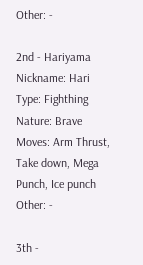Other: -

2nd - Hariyama
Nickname: Hari
Type: Fighthing
Nature: Brave
Moves: Arm Thrust, Take down, Mega Punch, Ice punch
Other: -

3th -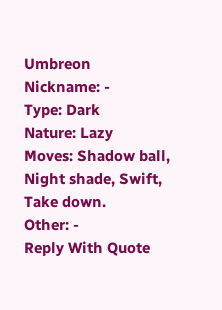Umbreon
Nickname: -
Type: Dark
Nature: Lazy
Moves: Shadow ball, Night shade, Swift, Take down.
Other: -
Reply With Quote